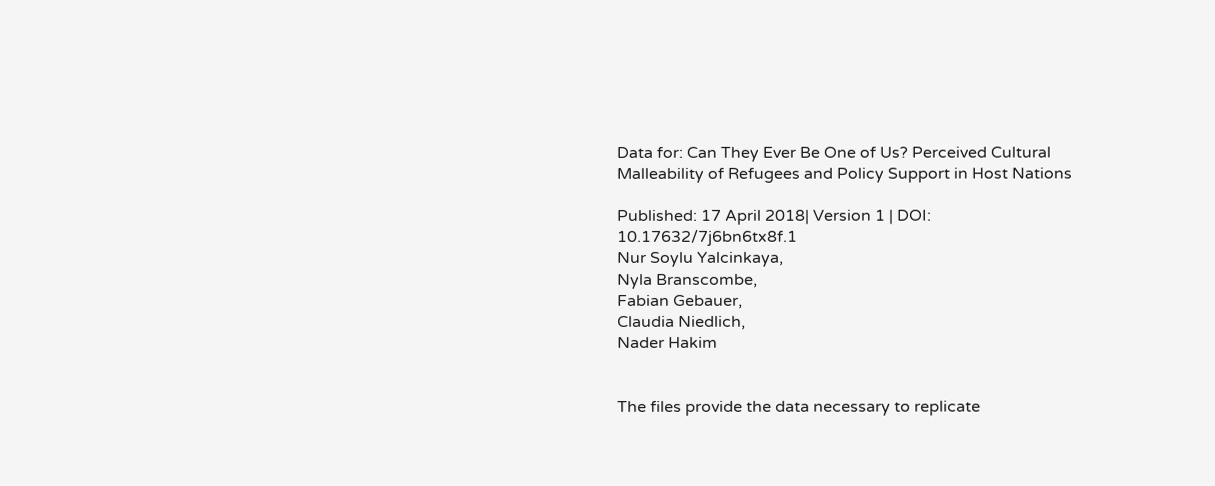Data for: Can They Ever Be One of Us? Perceived Cultural Malleability of Refugees and Policy Support in Host Nations

Published: 17 April 2018| Version 1 | DOI: 10.17632/7j6bn6tx8f.1
Nur Soylu Yalcinkaya,
Nyla Branscombe,
Fabian Gebauer,
Claudia Niedlich,
Nader Hakim


The files provide the data necessary to replicate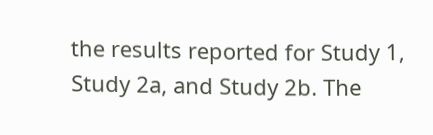the results reported for Study 1, Study 2a, and Study 2b. The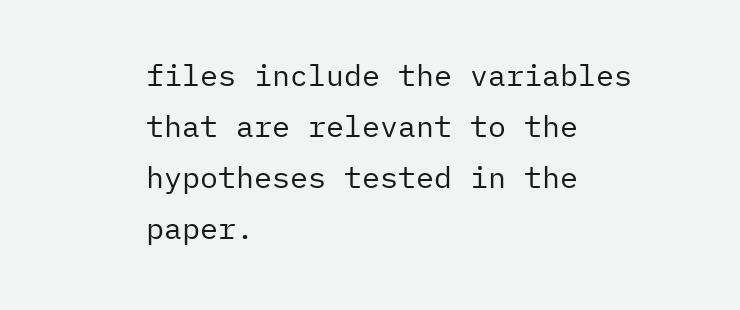files include the variables that are relevant to the hypotheses tested in the paper.